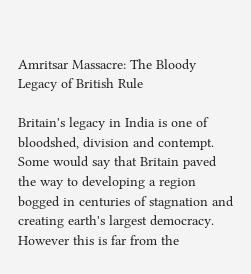Amritsar Massacre: The Bloody Legacy of British Rule

Britain's legacy in India is one of bloodshed, division and contempt. Some would say that Britain paved the way to developing a region bogged in centuries of stagnation and creating earth's largest democracy. However this is far from the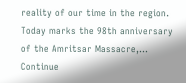reality of our time in the region. Today marks the 98th anniversary of the Amritsar Massacre,... Continue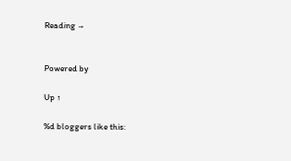Reading →


Powered by

Up ↑

%d bloggers like this: